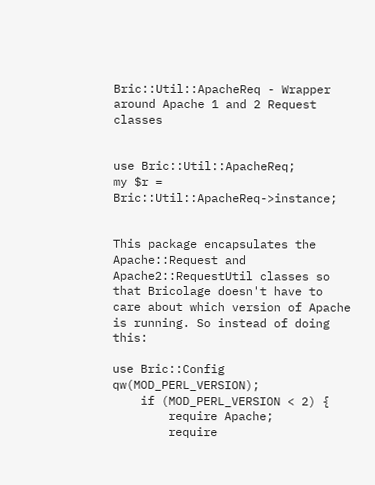Bric::Util::ApacheReq - Wrapper around Apache 1 and 2 Request classes


use Bric::Util::ApacheReq;
my $r = Bric::Util::ApacheReq->instance;


This package encapsulates the Apache::Request and Apache2::RequestUtil classes so that Bricolage doesn't have to care about which version of Apache is running. So instead of doing this:

use Bric::Config qw(MOD_PERL_VERSION);
    if (MOD_PERL_VERSION < 2) {
        require Apache;
        require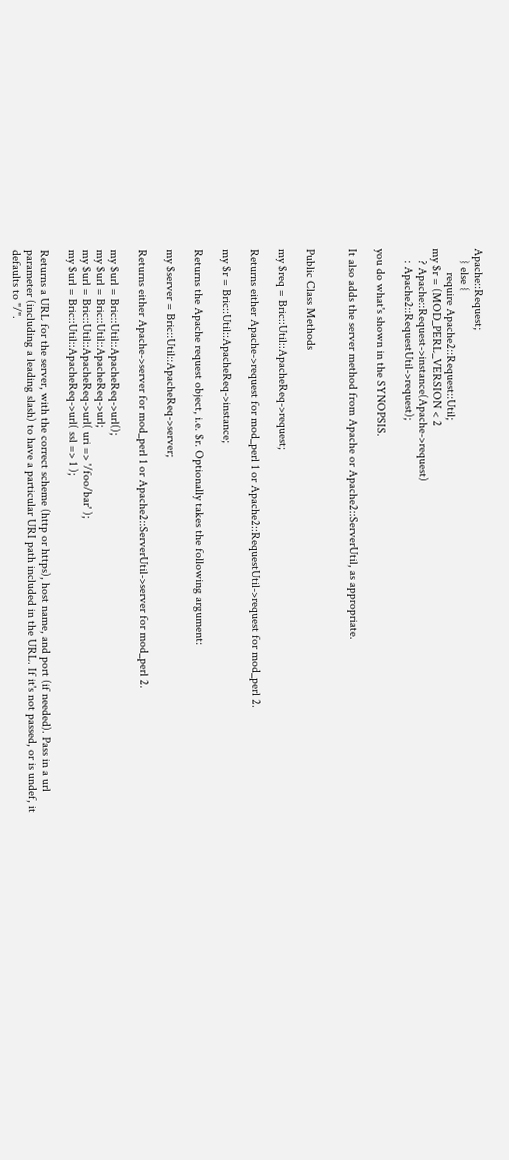Apache::Request;
    } else {
        require Apache2::Request::Util;
my $r = (MOD_PERL_VERSION < 2
    ? Apache::Request->instance(Apache->request)
    : Apache2::RequestUtil->request);

you do what's shown in the SYNOPSIS.

It also adds the server method from Apache or Apache2::ServerUtil, as appropriate.


Public Class Methods

my $req = Bric::Util::ApacheReq->request;

Returns either Apache->request for mod_perl 1 or Apache2::RequestUtil->request for mod_perl 2.

my $r = Bric::Util::ApacheReq->instance;

Returns the Apache request object, i.e. $r. Optionally takes the following argument:

my $server = Bric::Util::ApacheReq->server;

Returns either Apache->server for mod_perl 1 or Apache2::ServerUtil->server for mod_perl 2.

my $url = Bric::Util::ApacheReq->url();
my $url = Bric::Util::ApacheReq->url;
my $url = Bric::Util::ApacheReq->url( uri => '/foo/bar' );
my $url = Bric::Util::ApacheReq->url( ssl => 1 );

Returns a URL for the server, with the correct scheme (http or https), host name, and port (if needed). Pass in a url parameter (including a leading slash) to have a particular URI path included in the URL. If it's not passed, or is undef, it defaults to "/".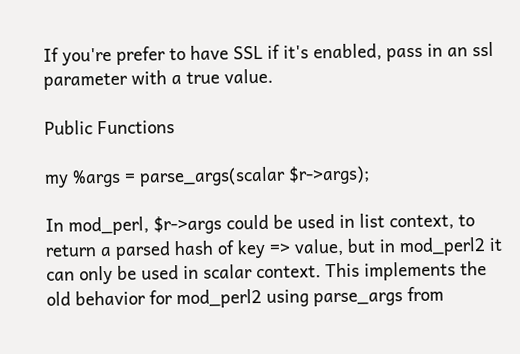If you're prefer to have SSL if it's enabled, pass in an ssl parameter with a true value.

Public Functions

my %args = parse_args(scalar $r->args);

In mod_perl, $r->args could be used in list context, to return a parsed hash of key => value, but in mod_perl2 it can only be used in scalar context. This implements the old behavior for mod_perl2 using parse_args from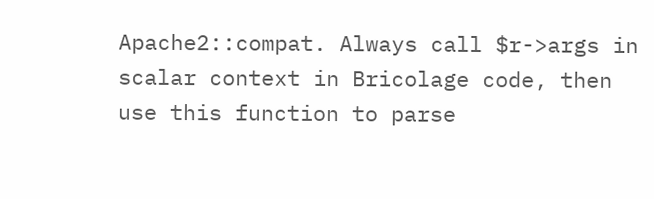Apache2::compat. Always call $r->args in scalar context in Bricolage code, then use this function to parse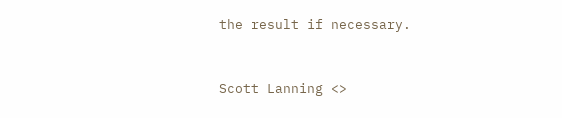the result if necessary.


Scott Lanning <>